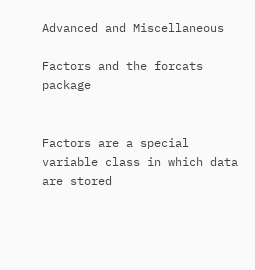Advanced and Miscellaneous

Factors and the forcats package


Factors are a special variable class in which data are stored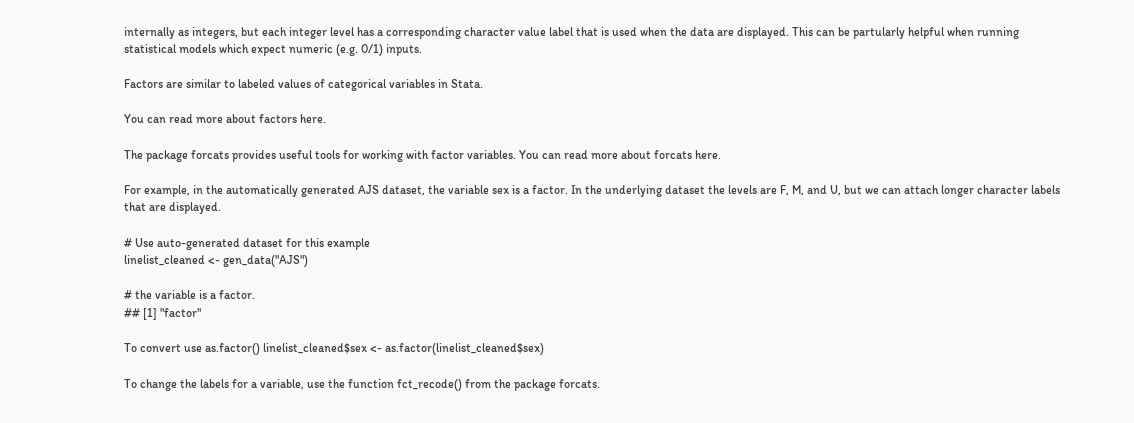internally as integers, but each integer level has a corresponding character value label that is used when the data are displayed. This can be partularly helpful when running statistical models which expect numeric (e.g. 0/1) inputs.

Factors are similar to labeled values of categorical variables in Stata.

You can read more about factors here.

The package forcats provides useful tools for working with factor variables. You can read more about forcats here.

For example, in the automatically generated AJS dataset, the variable sex is a factor. In the underlying dataset the levels are F, M, and U, but we can attach longer character labels that are displayed.

# Use auto-generated dataset for this example
linelist_cleaned <- gen_data("AJS")

# the variable is a factor.
## [1] "factor"

To convert use as.factor() linelist_cleaned$sex <- as.factor(linelist_cleaned$sex)

To change the labels for a variable, use the function fct_recode() from the package forcats.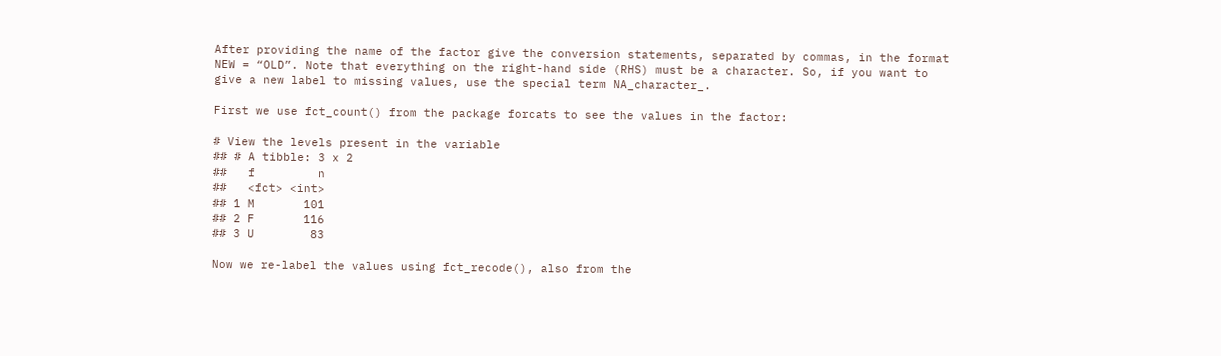After providing the name of the factor give the conversion statements, separated by commas, in the format NEW = “OLD”. Note that everything on the right-hand side (RHS) must be a character. So, if you want to give a new label to missing values, use the special term NA_character_.

First we use fct_count() from the package forcats to see the values in the factor:

# View the levels present in the variable
## # A tibble: 3 x 2
##   f         n
##   <fct> <int>
## 1 M       101
## 2 F       116
## 3 U        83

Now we re-label the values using fct_recode(), also from the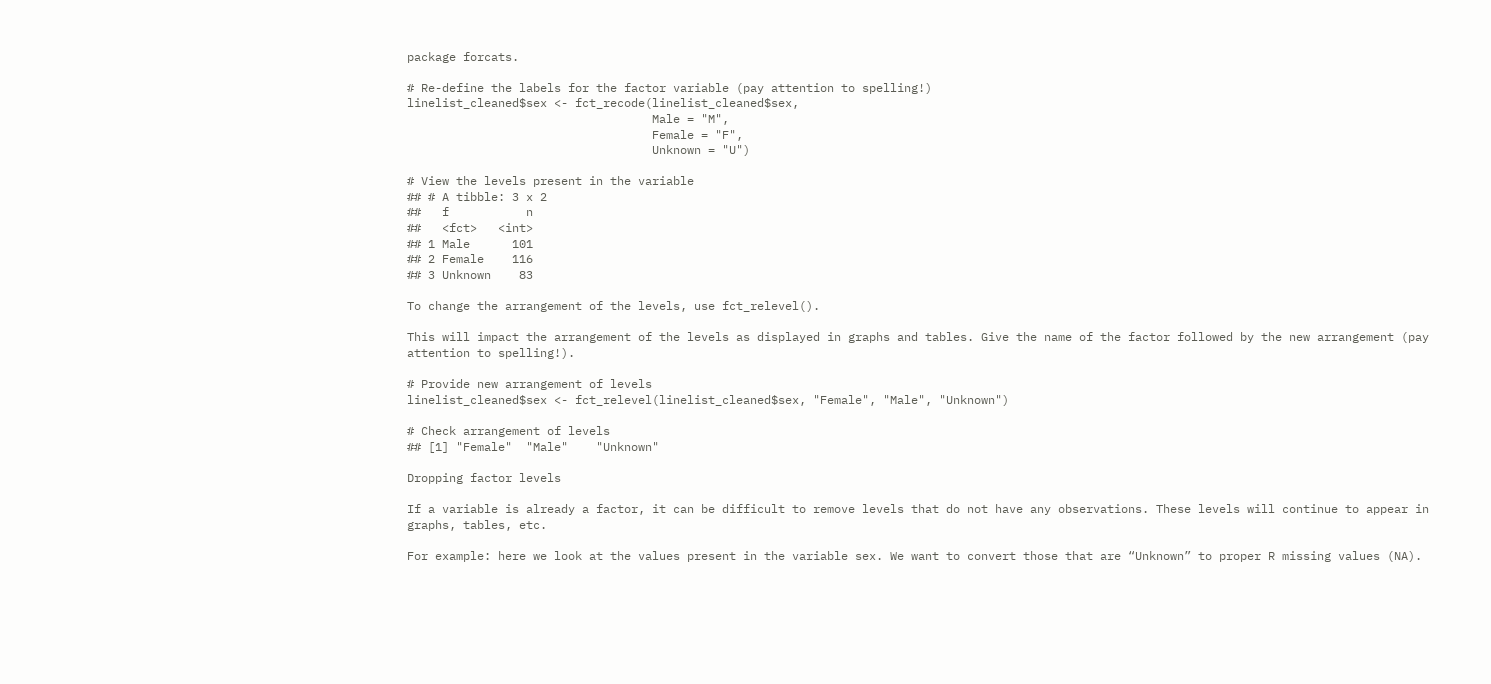package forcats.

# Re-define the labels for the factor variable (pay attention to spelling!)
linelist_cleaned$sex <- fct_recode(linelist_cleaned$sex,
                                   Male = "M",
                                   Female = "F",
                                   Unknown = "U")

# View the levels present in the variable
## # A tibble: 3 x 2
##   f           n
##   <fct>   <int>
## 1 Male      101
## 2 Female    116
## 3 Unknown    83

To change the arrangement of the levels, use fct_relevel().

This will impact the arrangement of the levels as displayed in graphs and tables. Give the name of the factor followed by the new arrangement (pay attention to spelling!).

# Provide new arrangement of levels
linelist_cleaned$sex <- fct_relevel(linelist_cleaned$sex, "Female", "Male", "Unknown")

# Check arrangement of levels
## [1] "Female"  "Male"    "Unknown"

Dropping factor levels

If a variable is already a factor, it can be difficult to remove levels that do not have any observations. These levels will continue to appear in graphs, tables, etc.

For example: here we look at the values present in the variable sex. We want to convert those that are “Unknown” to proper R missing values (NA).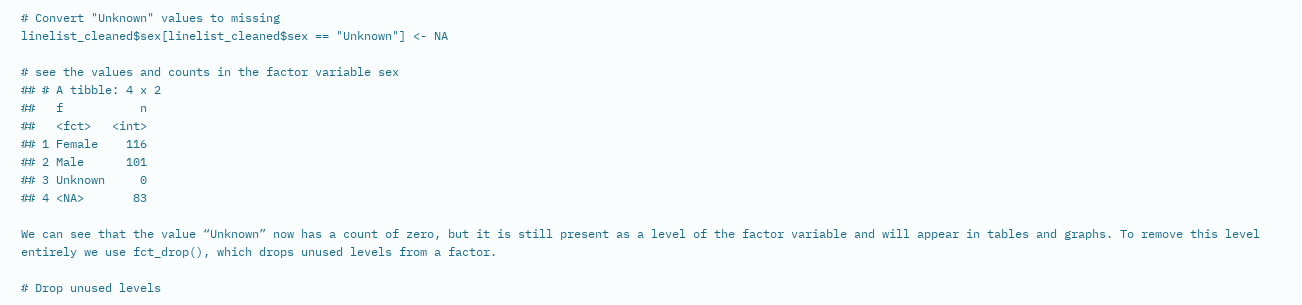# Convert "Unknown" values to missing
linelist_cleaned$sex[linelist_cleaned$sex == "Unknown"] <- NA

# see the values and counts in the factor variable sex
## # A tibble: 4 x 2
##   f           n
##   <fct>   <int>
## 1 Female    116
## 2 Male      101
## 3 Unknown     0
## 4 <NA>       83

We can see that the value “Unknown” now has a count of zero, but it is still present as a level of the factor variable and will appear in tables and graphs. To remove this level entirely we use fct_drop(), which drops unused levels from a factor.

# Drop unused levels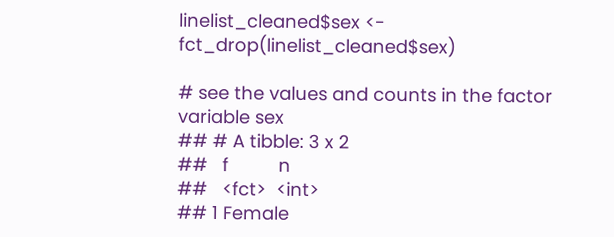linelist_cleaned$sex <- fct_drop(linelist_cleaned$sex)

# see the values and counts in the factor variable sex
## # A tibble: 3 x 2
##   f          n
##   <fct>  <int>
## 1 Female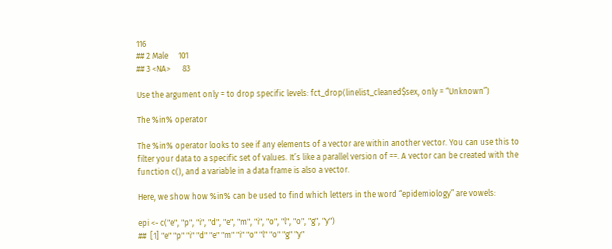116
## 2 Male     101
## 3 <NA>      83

Use the argument only = to drop specific levels: fct_drop(linelist_cleaned$sex, only = “Unknown”)

The %in% operator

The %in% operator looks to see if any elements of a vector are within another vector. You can use this to filter your data to a specific set of values. It’s like a parallel version of ==. A vector can be created with the function c(), and a variable in a data frame is also a vector.

Here, we show how %in% can be used to find which letters in the word “epidemiology” are vowels:

epi <- c("e", "p", "i", "d", "e", "m", "i", "o", "l", "o", "g", "y")
##  [1] "e" "p" "i" "d" "e" "m" "i" "o" "l" "o" "g" "y"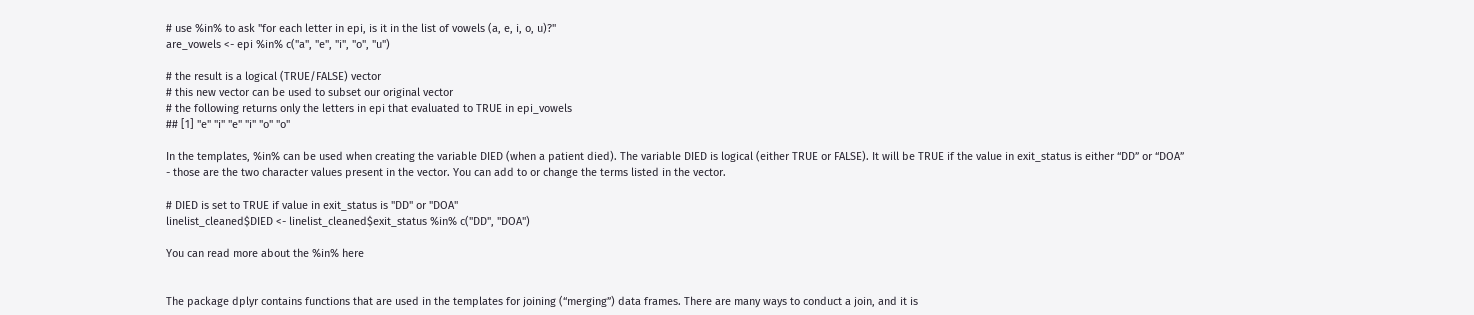# use %in% to ask "for each letter in epi, is it in the list of vowels (a, e, i, o, u)?"
are_vowels <- epi %in% c("a", "e", "i", "o", "u")

# the result is a logical (TRUE/FALSE) vector
# this new vector can be used to subset our original vector
# the following returns only the letters in epi that evaluated to TRUE in epi_vowels
## [1] "e" "i" "e" "i" "o" "o"

In the templates, %in% can be used when creating the variable DIED (when a patient died). The variable DIED is logical (either TRUE or FALSE). It will be TRUE if the value in exit_status is either “DD” or “DOA” - those are the two character values present in the vector. You can add to or change the terms listed in the vector.

# DIED is set to TRUE if value in exit_status is "DD" or "DOA"
linelist_cleaned$DIED <- linelist_cleaned$exit_status %in% c("DD", "DOA")

You can read more about the %in% here


The package dplyr contains functions that are used in the templates for joining (“merging”) data frames. There are many ways to conduct a join, and it is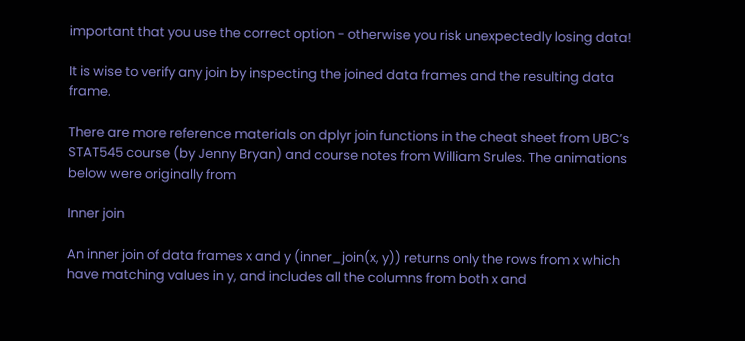important that you use the correct option - otherwise you risk unexpectedly losing data!

It is wise to verify any join by inspecting the joined data frames and the resulting data frame.

There are more reference materials on dplyr join functions in the cheat sheet from UBC’s STAT545 course (by Jenny Bryan) and course notes from William Srules. The animations below were originally from

Inner join

An inner join of data frames x and y (inner_join(x, y)) returns only the rows from x which have matching values in y, and includes all the columns from both x and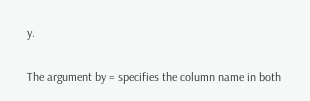y.

The argument by = specifies the column name in both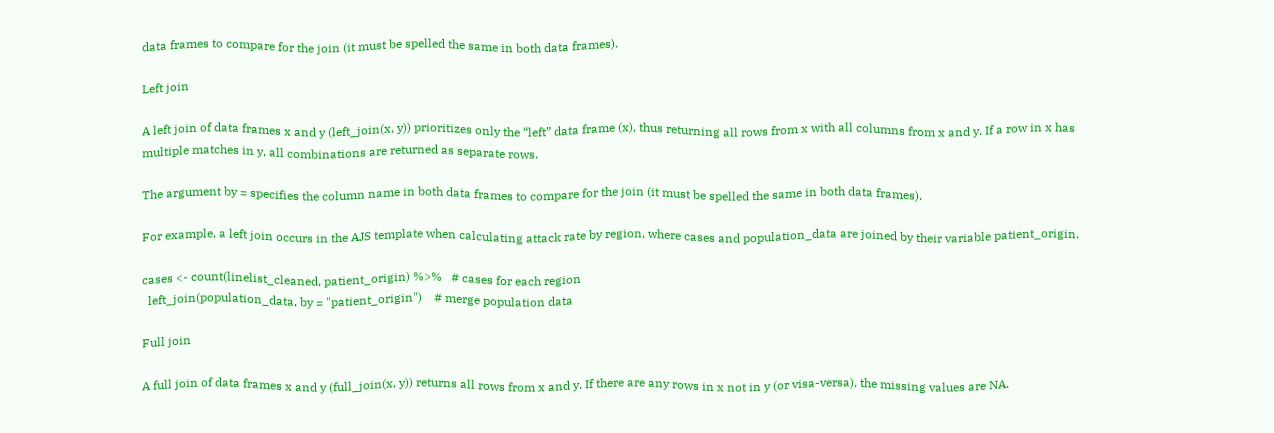data frames to compare for the join (it must be spelled the same in both data frames).

Left join

A left join of data frames x and y (left_join(x, y)) prioritizes only the “left” data frame (x), thus returning all rows from x with all columns from x and y. If a row in x has multiple matches in y, all combinations are returned as separate rows.

The argument by = specifies the column name in both data frames to compare for the join (it must be spelled the same in both data frames).

For example, a left join occurs in the AJS template when calculating attack rate by region, where cases and population_data are joined by their variable patient_origin.

cases <- count(linelist_cleaned, patient_origin) %>%   # cases for each region
  left_join(population_data, by = "patient_origin")    # merge population data

Full join

A full join of data frames x and y (full_join(x, y)) returns all rows from x and y. If there are any rows in x not in y (or visa-versa), the missing values are NA.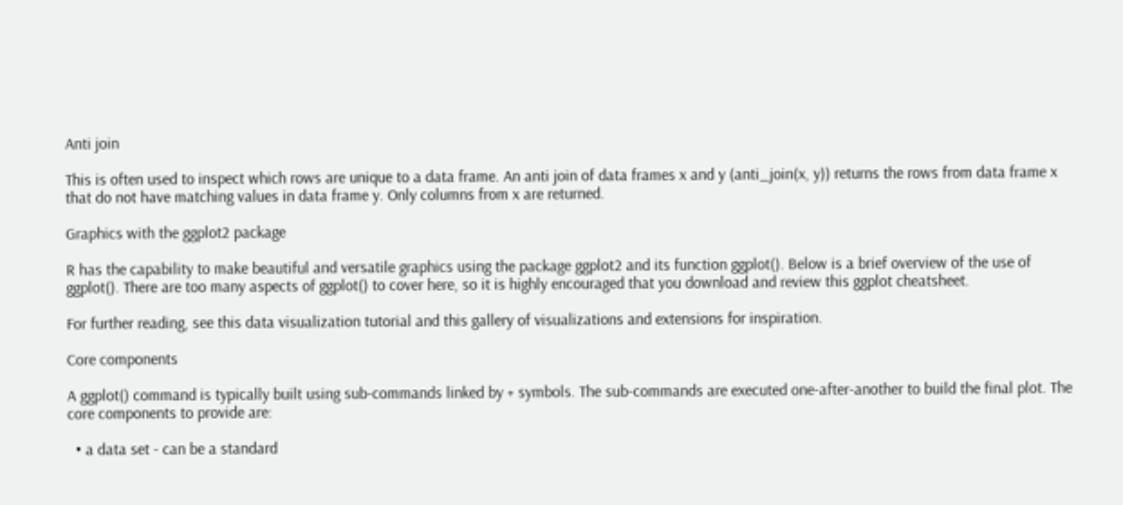Anti join

This is often used to inspect which rows are unique to a data frame. An anti join of data frames x and y (anti_join(x, y)) returns the rows from data frame x that do not have matching values in data frame y. Only columns from x are returned.

Graphics with the ggplot2 package

R has the capability to make beautiful and versatile graphics using the package ggplot2 and its function ggplot(). Below is a brief overview of the use of ggplot(). There are too many aspects of ggplot() to cover here, so it is highly encouraged that you download and review this ggplot cheatsheet.

For further reading, see this data visualization tutorial and this gallery of visualizations and extensions for inspiration.

Core components

A ggplot() command is typically built using sub-commands linked by + symbols. The sub-commands are executed one-after-another to build the final plot. The core components to provide are:

  • a data set - can be a standard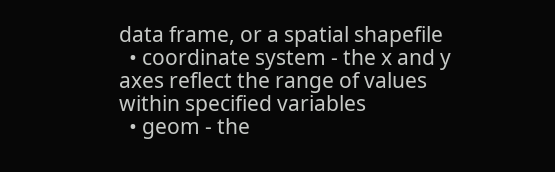data frame, or a spatial shapefile
  • coordinate system - the x and y axes reflect the range of values within specified variables
  • geom - the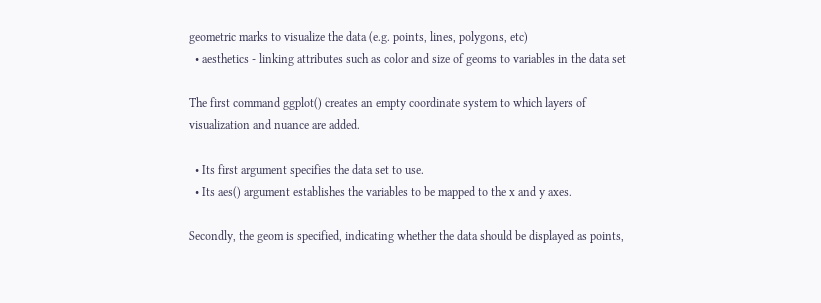geometric marks to visualize the data (e.g. points, lines, polygons, etc)
  • aesthetics - linking attributes such as color and size of geoms to variables in the data set

The first command ggplot() creates an empty coordinate system to which layers of visualization and nuance are added.

  • Its first argument specifies the data set to use.
  • Its aes() argument establishes the variables to be mapped to the x and y axes.

Secondly, the geom is specified, indicating whether the data should be displayed as points,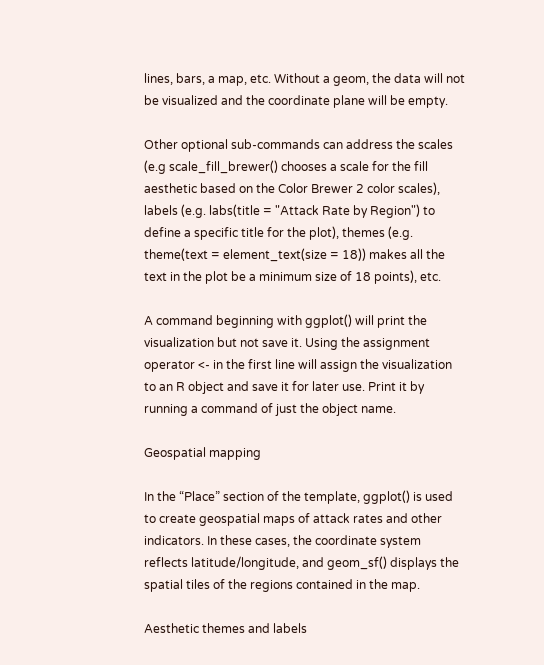lines, bars, a map, etc. Without a geom, the data will not be visualized and the coordinate plane will be empty.

Other optional sub-commands can address the scales (e.g scale_fill_brewer() chooses a scale for the fill aesthetic based on the Color Brewer 2 color scales), labels (e.g. labs(title = "Attack Rate by Region") to define a specific title for the plot), themes (e.g. theme(text = element_text(size = 18)) makes all the text in the plot be a minimum size of 18 points), etc.

A command beginning with ggplot() will print the visualization but not save it. Using the assignment operator <- in the first line will assign the visualization to an R object and save it for later use. Print it by running a command of just the object name.

Geospatial mapping

In the “Place” section of the template, ggplot() is used to create geospatial maps of attack rates and other indicators. In these cases, the coordinate system reflects latitude/longitude, and geom_sf() displays the spatial tiles of the regions contained in the map.

Aesthetic themes and labels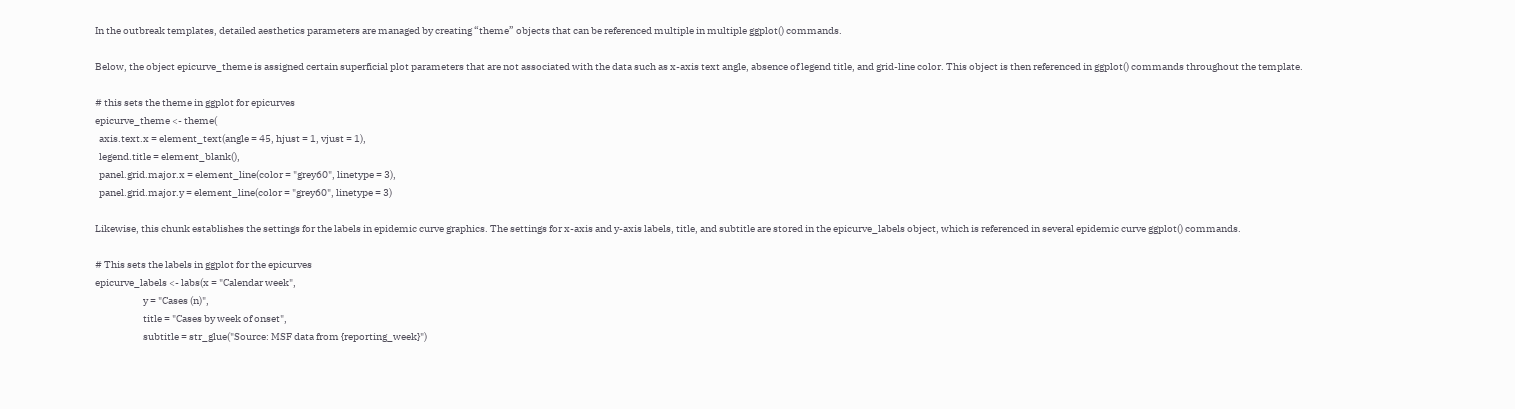In the outbreak templates, detailed aesthetics parameters are managed by creating “theme” objects that can be referenced multiple in multiple ggplot() commands.

Below, the object epicurve_theme is assigned certain superficial plot parameters that are not associated with the data such as x-axis text angle, absence of legend title, and grid-line color. This object is then referenced in ggplot() commands throughout the template.

# this sets the theme in ggplot for epicurves
epicurve_theme <- theme(
  axis.text.x = element_text(angle = 45, hjust = 1, vjust = 1),
  legend.title = element_blank(),
  panel.grid.major.x = element_line(color = "grey60", linetype = 3),
  panel.grid.major.y = element_line(color = "grey60", linetype = 3)

Likewise, this chunk establishes the settings for the labels in epidemic curve graphics. The settings for x-axis and y-axis labels, title, and subtitle are stored in the epicurve_labels object, which is referenced in several epidemic curve ggplot() commands.

# This sets the labels in ggplot for the epicurves
epicurve_labels <- labs(x = "Calendar week",
                        y = "Cases (n)",
                        title = "Cases by week of onset",
                        subtitle = str_glue("Source: MSF data from {reporting_week}")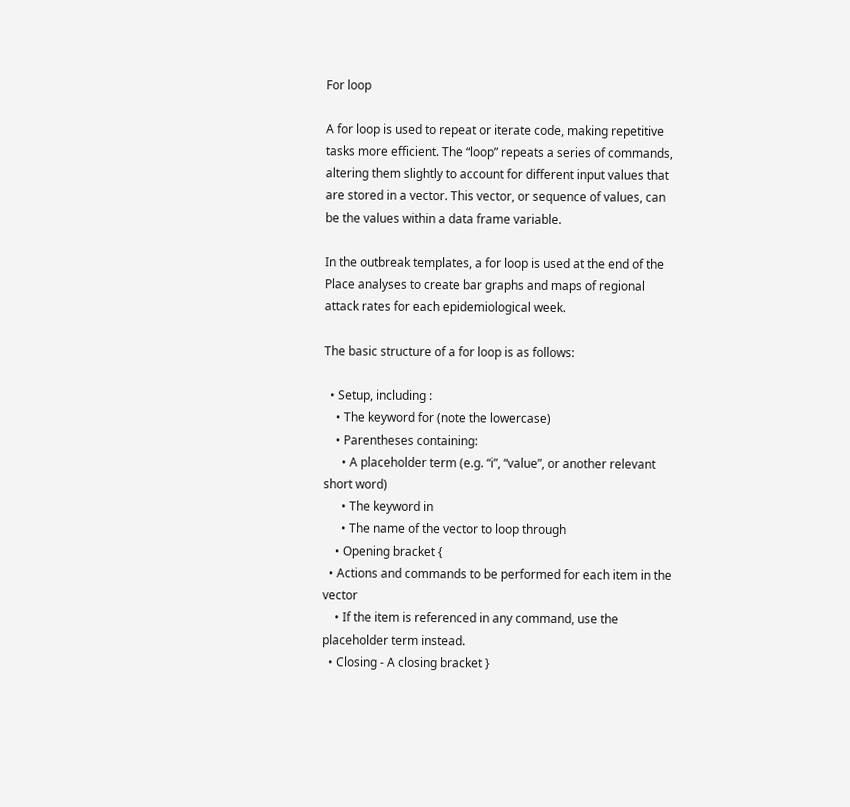For loop

A for loop is used to repeat or iterate code, making repetitive tasks more efficient. The “loop” repeats a series of commands, altering them slightly to account for different input values that are stored in a vector. This vector, or sequence of values, can be the values within a data frame variable.

In the outbreak templates, a for loop is used at the end of the Place analyses to create bar graphs and maps of regional attack rates for each epidemiological week.

The basic structure of a for loop is as follows:

  • Setup, including :
    • The keyword for (note the lowercase)
    • Parentheses containing:
      • A placeholder term (e.g. “i”, “value”, or another relevant short word)
      • The keyword in
      • The name of the vector to loop through
    • Opening bracket {
  • Actions and commands to be performed for each item in the vector
    • If the item is referenced in any command, use the placeholder term instead.
  • Closing - A closing bracket }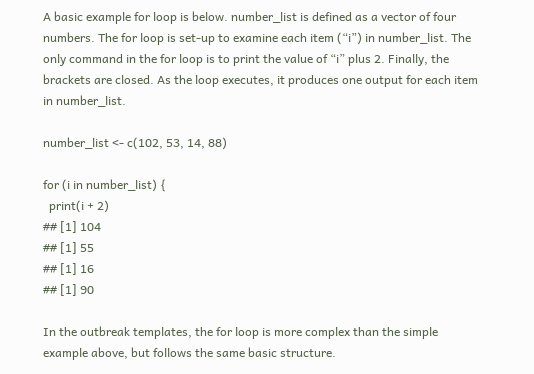A basic example for loop is below. number_list is defined as a vector of four numbers. The for loop is set-up to examine each item (“i”) in number_list. The only command in the for loop is to print the value of “i” plus 2. Finally, the brackets are closed. As the loop executes, it produces one output for each item in number_list.

number_list <- c(102, 53, 14, 88)

for (i in number_list) {
  print(i + 2)
## [1] 104
## [1] 55
## [1] 16
## [1] 90

In the outbreak templates, the for loop is more complex than the simple example above, but follows the same basic structure.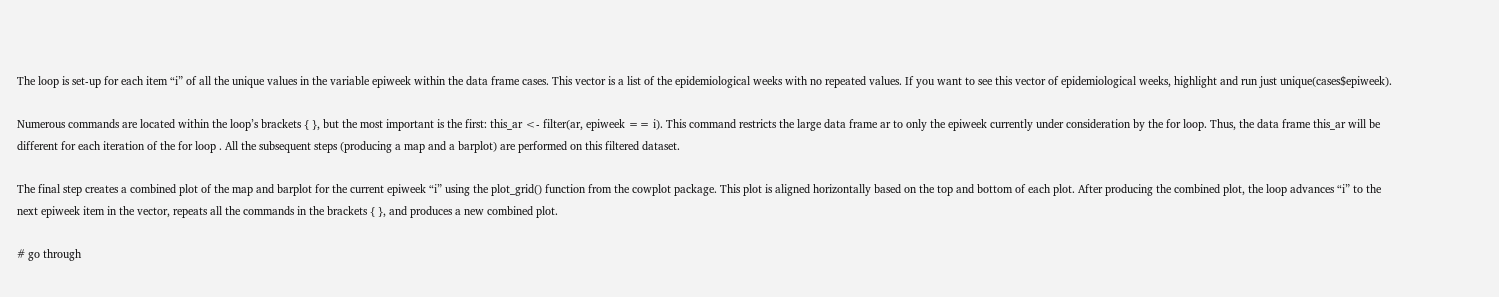The loop is set-up for each item “i” of all the unique values in the variable epiweek within the data frame cases. This vector is a list of the epidemiological weeks with no repeated values. If you want to see this vector of epidemiological weeks, highlight and run just unique(cases$epiweek).

Numerous commands are located within the loop’s brackets { }, but the most important is the first: this_ar <- filter(ar, epiweek == i). This command restricts the large data frame ar to only the epiweek currently under consideration by the for loop. Thus, the data frame this_ar will be different for each iteration of the for loop . All the subsequent steps (producing a map and a barplot) are performed on this filtered dataset.

The final step creates a combined plot of the map and barplot for the current epiweek “i” using the plot_grid() function from the cowplot package. This plot is aligned horizontally based on the top and bottom of each plot. After producing the combined plot, the loop advances “i” to the next epiweek item in the vector, repeats all the commands in the brackets { }, and produces a new combined plot.

# go through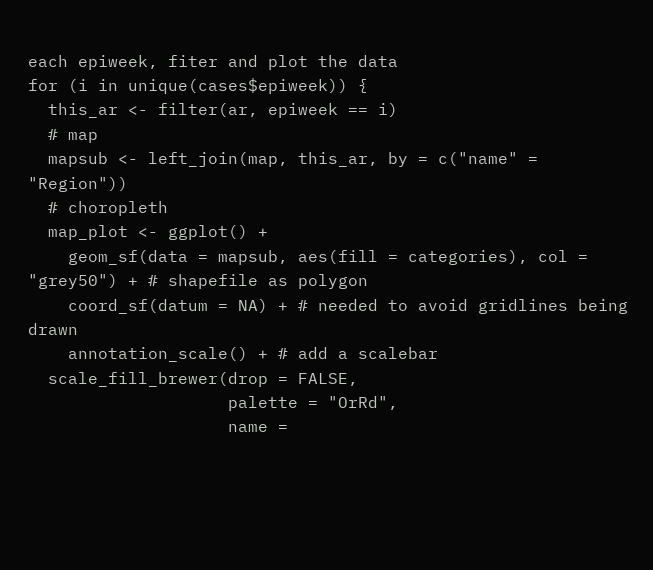each epiweek, fiter and plot the data
for (i in unique(cases$epiweek)) {
  this_ar <- filter(ar, epiweek == i)
  # map
  mapsub <- left_join(map, this_ar, by = c("name" = "Region"))
  # choropleth
  map_plot <- ggplot() +
    geom_sf(data = mapsub, aes(fill = categories), col = "grey50") + # shapefile as polygon
    coord_sf(datum = NA) + # needed to avoid gridlines being drawn
    annotation_scale() + # add a scalebar
  scale_fill_brewer(drop = FALSE,
                    palette = "OrRd",
                    name =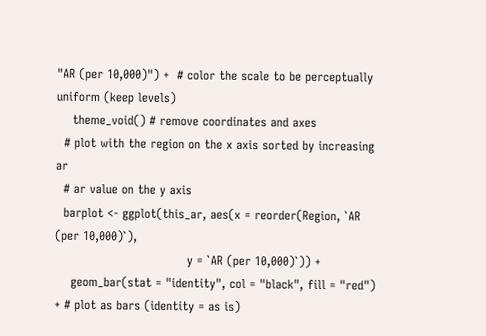"AR (per 10,000)") +  # color the scale to be perceptually uniform (keep levels)
    theme_void() # remove coordinates and axes
  # plot with the region on the x axis sorted by increasing ar
  # ar value on the y axis
  barplot <- ggplot(this_ar, aes(x = reorder(Region, `AR (per 10,000)`),
                                 y = `AR (per 10,000)`)) +
    geom_bar(stat = "identity", col = "black", fill = "red") + # plot as bars (identity = as is)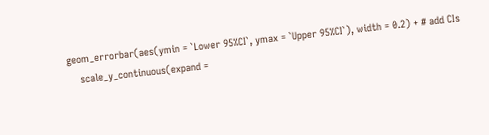geom_errorbar(aes(ymin = `Lower 95%CI`, ymax = `Upper 95%CI`), width = 0.2) + # add CIs
    scale_y_continuous(expand =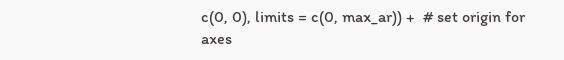c(0, 0), limits = c(0, max_ar)) +  # set origin for axes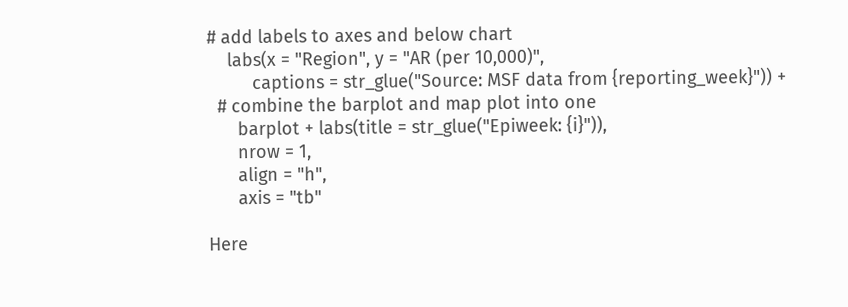# add labels to axes and below chart
    labs(x = "Region", y = "AR (per 10,000)",
         captions = str_glue("Source: MSF data from {reporting_week}")) +
  # combine the barplot and map plot into one
      barplot + labs(title = str_glue("Epiweek: {i}")),
      nrow = 1,
      align = "h",
      axis = "tb"

Here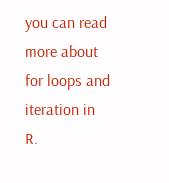you can read more about for loops and iteration in R.